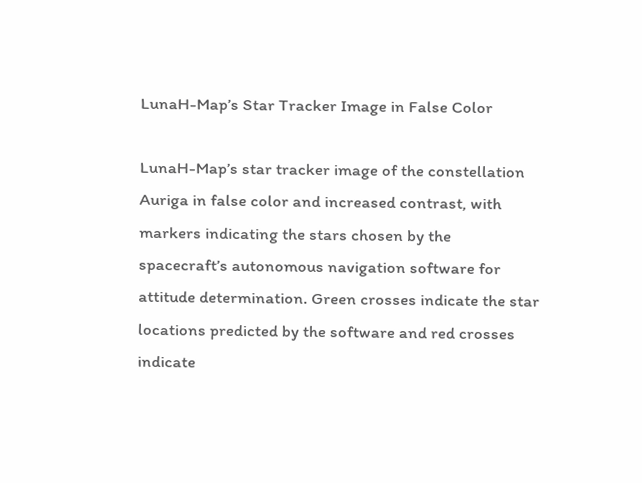LunaH-Map’s Star Tracker Image in False Color

LunaH-Map’s star tracker image of the constellation Auriga in false color and increased contrast, with markers indicating the stars chosen by the spacecraft’s autonomous navigation software for attitude determination. Green crosses indicate the star locations predicted by the software and red crosses indicate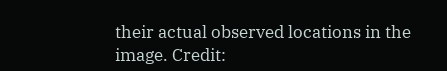their actual observed locations in the image. Credit: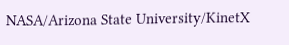NASA/Arizona State University/KinetX